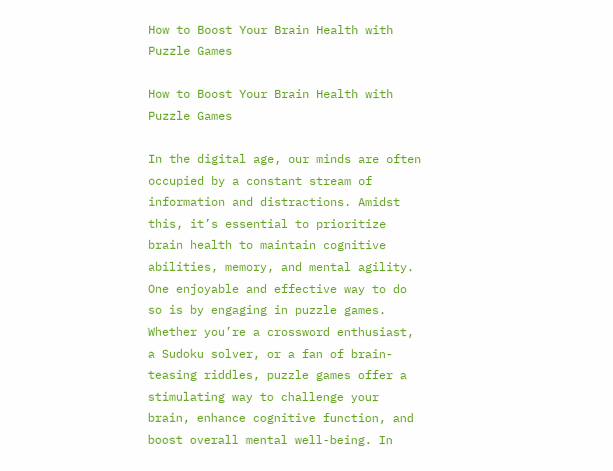How to Boost Your Brain Health with Puzzle Games

How to Boost Your Brain Health with Puzzle Games

In the digital age, our minds are often occupied by a constant stream of information and distractions. Amidst this, it’s essential to prioritize brain health to maintain cognitive abilities, memory, and mental agility. One enjoyable and effective way to do so is by engaging in puzzle games. Whether you’re a crossword enthusiast, a Sudoku solver, or a fan of brain-teasing riddles, puzzle games offer a stimulating way to challenge your brain, enhance cognitive function, and boost overall mental well-being. In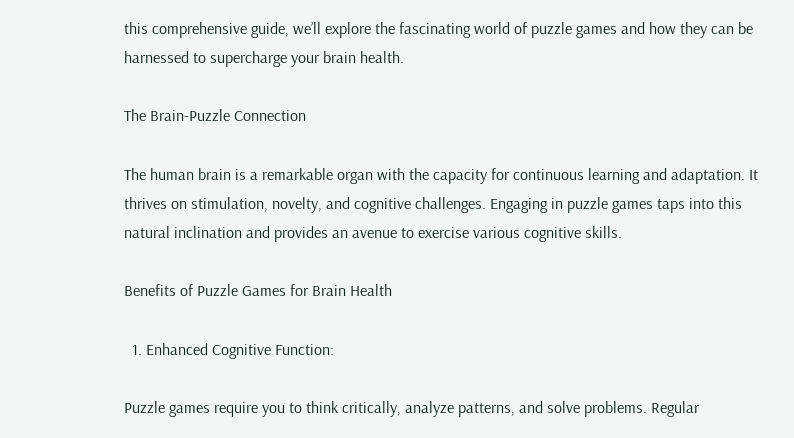this comprehensive guide, we’ll explore the fascinating world of puzzle games and how they can be harnessed to supercharge your brain health.

The Brain-Puzzle Connection

The human brain is a remarkable organ with the capacity for continuous learning and adaptation. It thrives on stimulation, novelty, and cognitive challenges. Engaging in puzzle games taps into this natural inclination and provides an avenue to exercise various cognitive skills.

Benefits of Puzzle Games for Brain Health

  1. Enhanced Cognitive Function:

Puzzle games require you to think critically, analyze patterns, and solve problems. Regular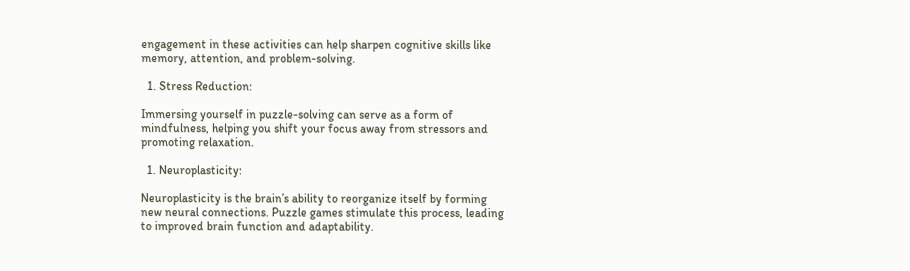engagement in these activities can help sharpen cognitive skills like memory, attention, and problem-solving.

  1. Stress Reduction:

Immersing yourself in puzzle-solving can serve as a form of mindfulness, helping you shift your focus away from stressors and promoting relaxation.

  1. Neuroplasticity:

Neuroplasticity is the brain’s ability to reorganize itself by forming new neural connections. Puzzle games stimulate this process, leading to improved brain function and adaptability.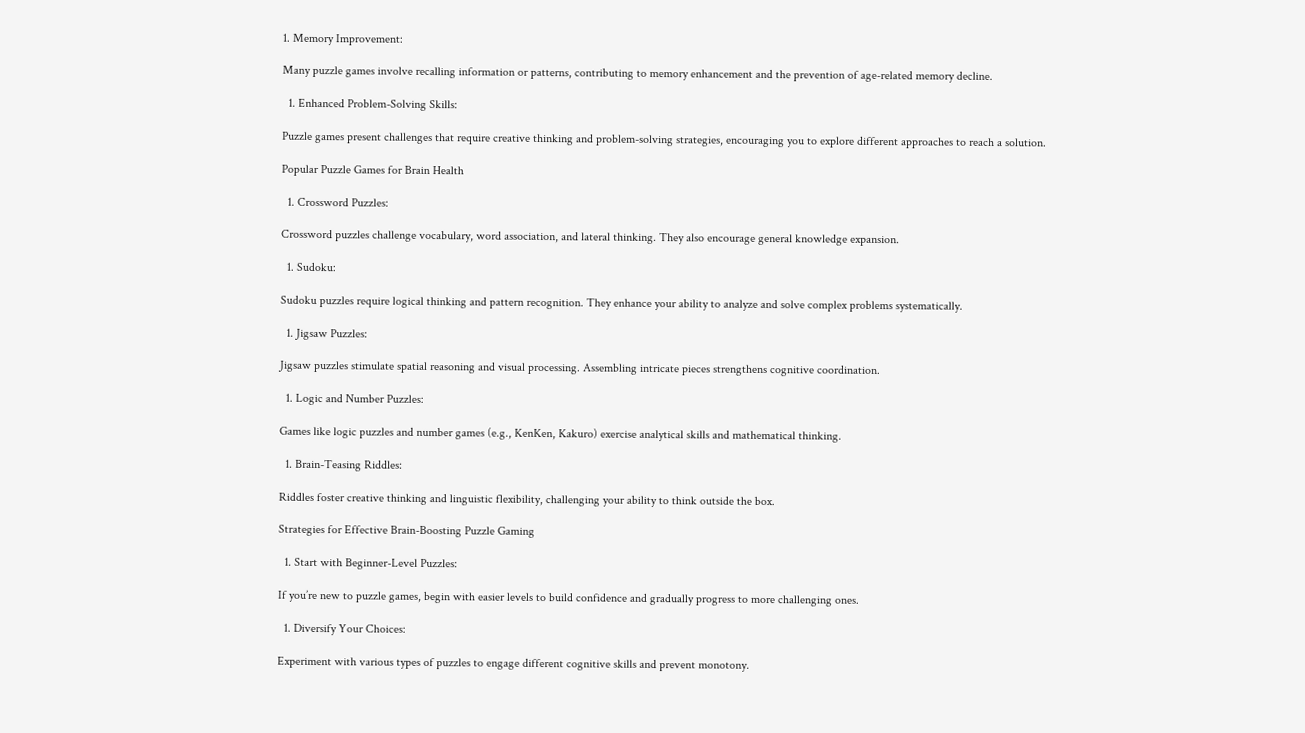1. Memory Improvement:

Many puzzle games involve recalling information or patterns, contributing to memory enhancement and the prevention of age-related memory decline.

  1. Enhanced Problem-Solving Skills:

Puzzle games present challenges that require creative thinking and problem-solving strategies, encouraging you to explore different approaches to reach a solution.

Popular Puzzle Games for Brain Health

  1. Crossword Puzzles:

Crossword puzzles challenge vocabulary, word association, and lateral thinking. They also encourage general knowledge expansion.

  1. Sudoku:

Sudoku puzzles require logical thinking and pattern recognition. They enhance your ability to analyze and solve complex problems systematically.

  1. Jigsaw Puzzles:

Jigsaw puzzles stimulate spatial reasoning and visual processing. Assembling intricate pieces strengthens cognitive coordination.

  1. Logic and Number Puzzles:

Games like logic puzzles and number games (e.g., KenKen, Kakuro) exercise analytical skills and mathematical thinking.

  1. Brain-Teasing Riddles:

Riddles foster creative thinking and linguistic flexibility, challenging your ability to think outside the box.

Strategies for Effective Brain-Boosting Puzzle Gaming

  1. Start with Beginner-Level Puzzles:

If you’re new to puzzle games, begin with easier levels to build confidence and gradually progress to more challenging ones.

  1. Diversify Your Choices:

Experiment with various types of puzzles to engage different cognitive skills and prevent monotony.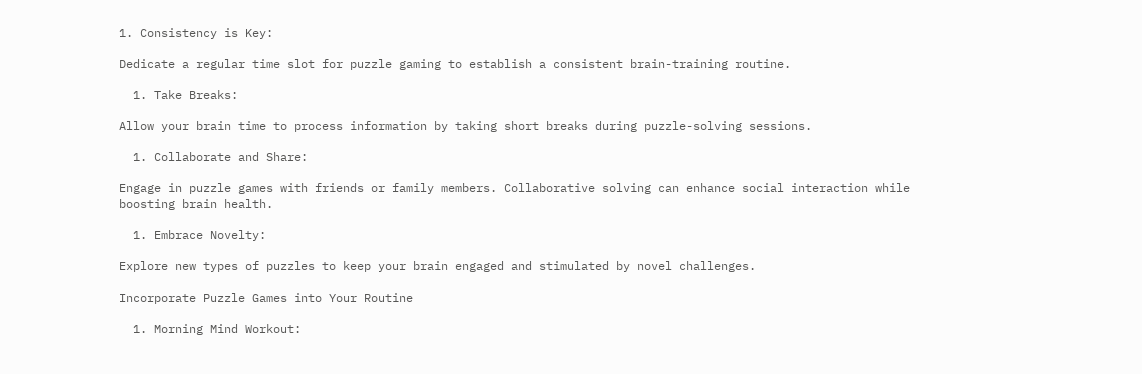1. Consistency is Key:

Dedicate a regular time slot for puzzle gaming to establish a consistent brain-training routine.

  1. Take Breaks:

Allow your brain time to process information by taking short breaks during puzzle-solving sessions.

  1. Collaborate and Share:

Engage in puzzle games with friends or family members. Collaborative solving can enhance social interaction while boosting brain health.

  1. Embrace Novelty:

Explore new types of puzzles to keep your brain engaged and stimulated by novel challenges.

Incorporate Puzzle Games into Your Routine

  1. Morning Mind Workout: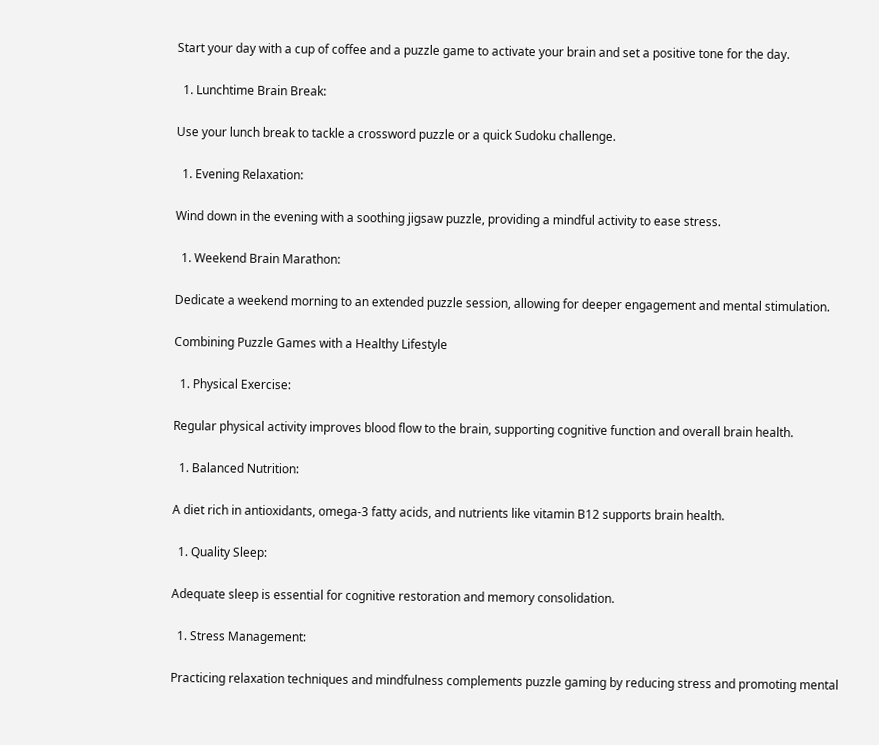Start your day with a cup of coffee and a puzzle game to activate your brain and set a positive tone for the day.

  1. Lunchtime Brain Break:

Use your lunch break to tackle a crossword puzzle or a quick Sudoku challenge.

  1. Evening Relaxation:

Wind down in the evening with a soothing jigsaw puzzle, providing a mindful activity to ease stress.

  1. Weekend Brain Marathon:

Dedicate a weekend morning to an extended puzzle session, allowing for deeper engagement and mental stimulation.

Combining Puzzle Games with a Healthy Lifestyle

  1. Physical Exercise:

Regular physical activity improves blood flow to the brain, supporting cognitive function and overall brain health.

  1. Balanced Nutrition:

A diet rich in antioxidants, omega-3 fatty acids, and nutrients like vitamin B12 supports brain health.

  1. Quality Sleep:

Adequate sleep is essential for cognitive restoration and memory consolidation.

  1. Stress Management:

Practicing relaxation techniques and mindfulness complements puzzle gaming by reducing stress and promoting mental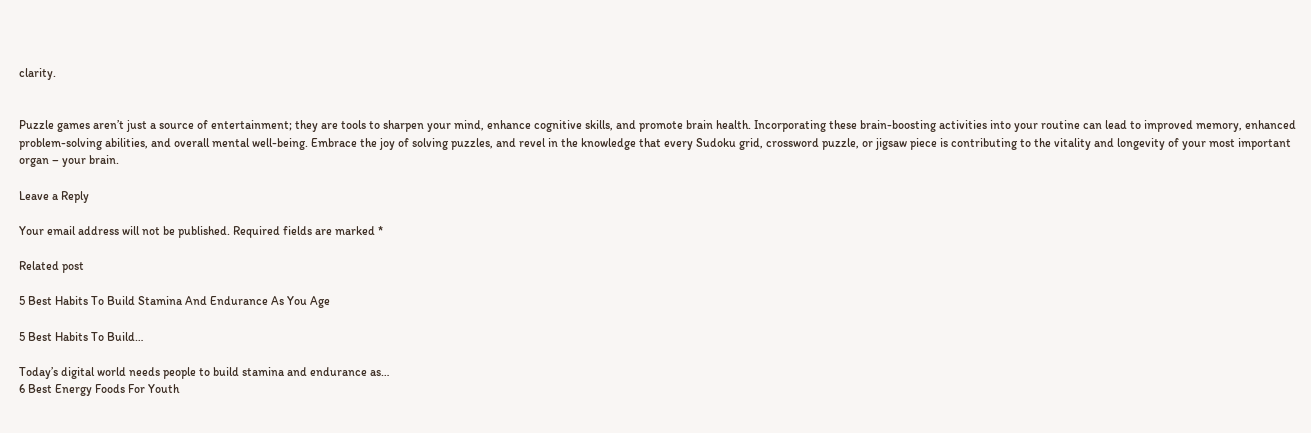clarity.


Puzzle games aren’t just a source of entertainment; they are tools to sharpen your mind, enhance cognitive skills, and promote brain health. Incorporating these brain-boosting activities into your routine can lead to improved memory, enhanced problem-solving abilities, and overall mental well-being. Embrace the joy of solving puzzles, and revel in the knowledge that every Sudoku grid, crossword puzzle, or jigsaw piece is contributing to the vitality and longevity of your most important organ – your brain.

Leave a Reply

Your email address will not be published. Required fields are marked *

Related post

5 Best Habits To Build Stamina And Endurance As You Age

5 Best Habits To Build…

Today’s digital world needs people to build stamina and endurance as…
6 Best Energy Foods For Youth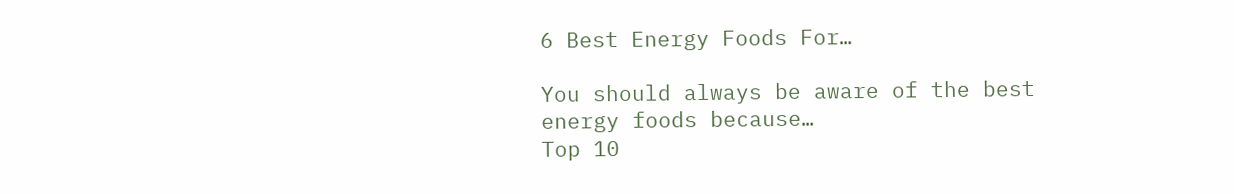6 Best Energy Foods For…

You should always be aware of the best energy foods because…
Top 10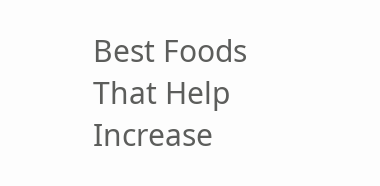Best Foods That Help Increase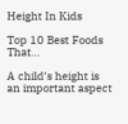Height In Kids

Top 10 Best Foods That…

A child’s height is an important aspect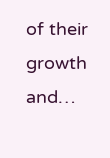of their growth and…